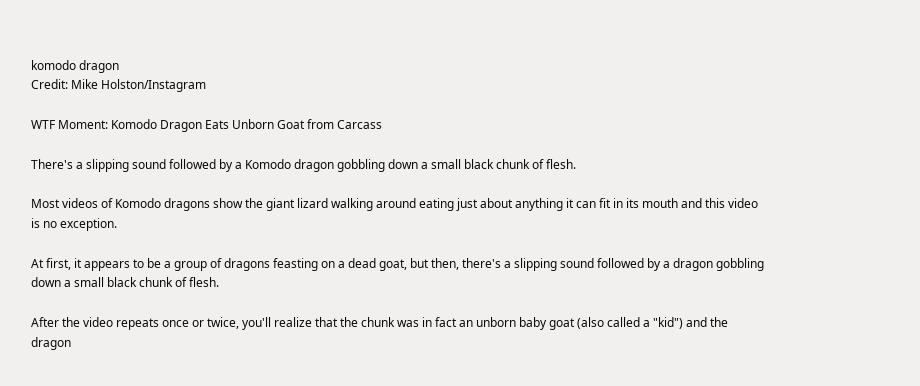komodo dragon
Credit: Mike Holston/Instagram

WTF Moment: Komodo Dragon Eats Unborn Goat from Carcass

There's a slipping sound followed by a Komodo dragon gobbling down a small black chunk of flesh.

Most videos of Komodo dragons show the giant lizard walking around eating just about anything it can fit in its mouth and this video is no exception.

At first, it appears to be a group of dragons feasting on a dead goat, but then, there's a slipping sound followed by a dragon gobbling down a small black chunk of flesh.

After the video repeats once or twice, you'll realize that the chunk was in fact an unborn baby goat (also called a "kid") and the dragon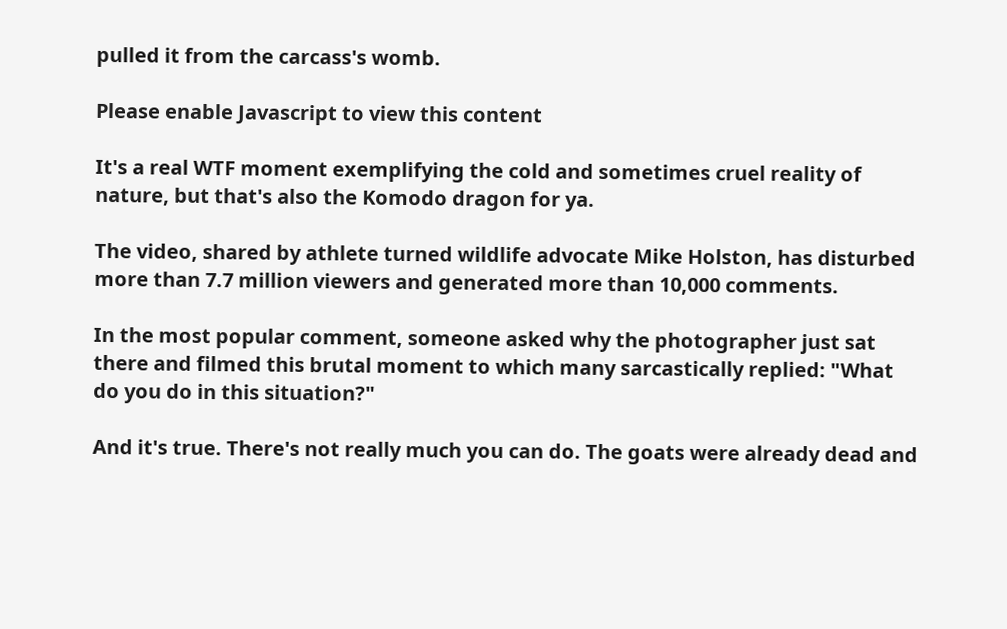pulled it from the carcass's womb.

Please enable Javascript to view this content

It's a real WTF moment exemplifying the cold and sometimes cruel reality of nature, but that's also the Komodo dragon for ya.

The video, shared by athlete turned wildlife advocate Mike Holston, has disturbed more than 7.7 million viewers and generated more than 10,000 comments.

In the most popular comment, someone asked why the photographer just sat there and filmed this brutal moment to which many sarcastically replied: "What do you do in this situation?"

And it's true. There's not really much you can do. The goats were already dead and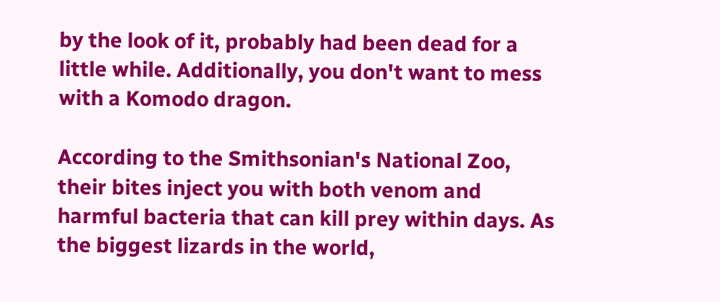by the look of it, probably had been dead for a little while. Additionally, you don't want to mess with a Komodo dragon.

According to the Smithsonian's National Zoo, their bites inject you with both venom and harmful bacteria that can kill prey within days. As the biggest lizards in the world,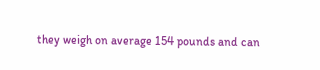they weigh on average 154 pounds and can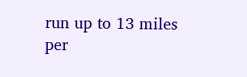run up to 13 miles per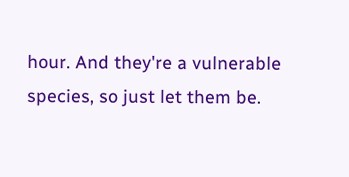hour. And they're a vulnerable species, so just let them be.